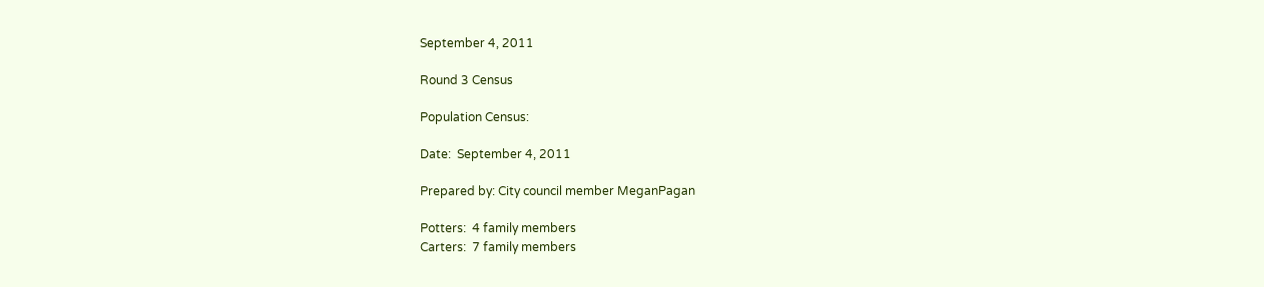September 4, 2011

Round 3 Census

Population Census:

Date:  September 4, 2011

Prepared by: City council member MeganPagan

Potters:  4 family members
Carters:  7 family members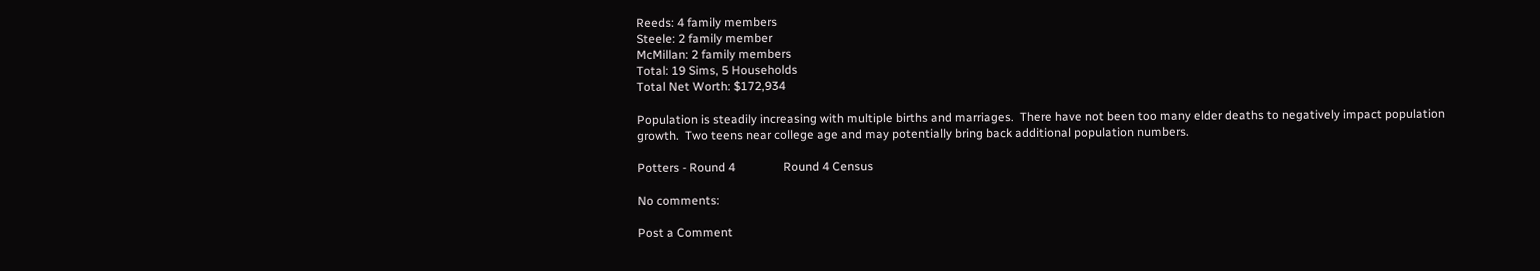Reeds: 4 family members
Steele: 2 family member
McMillan: 2 family members
Total: 19 Sims, 5 Households
Total Net Worth: $172,934

Population is steadily increasing with multiple births and marriages.  There have not been too many elder deaths to negatively impact population growth.  Two teens near college age and may potentially bring back additional population numbers.

Potters - Round 4                Round 4 Census

No comments:

Post a Comment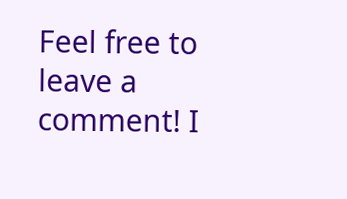Feel free to leave a comment! I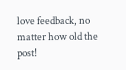love feedback, no matter how old the post!